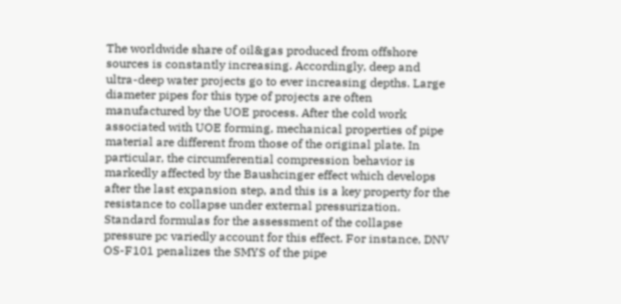The worldwide share of oil&gas produced from offshore sources is constantly increasing. Accordingly, deep and ultra-deep water projects go to ever increasing depths. Large diameter pipes for this type of projects are often manufactured by the UOE process. After the cold work associated with UOE forming, mechanical properties of pipe material are different from those of the original plate. In particular, the circumferential compression behavior is markedly affected by the Baushcinger effect which develops after the last expansion step, and this is a key property for the resistance to collapse under external pressurization. Standard formulas for the assessment of the collapse pressure pc variedly account for this effect. For instance, DNV OS-F101 penalizes the SMYS of the pipe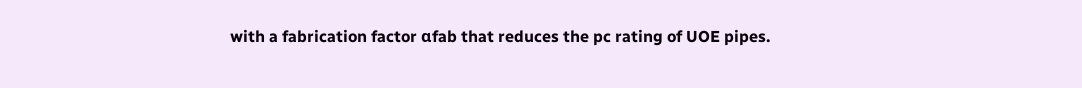with a fabrication factor αfab that reduces the pc rating of UOE pipes.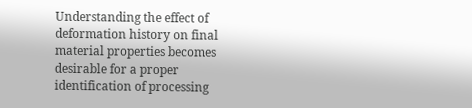Understanding the effect of deformation history on final material properties becomes desirable for a proper identification of processing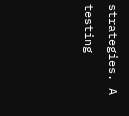strategies. A testing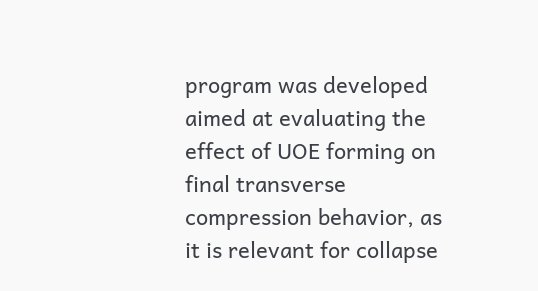program was developed aimed at evaluating the effect of UOE forming on final transverse compression behavior, as it is relevant for collapse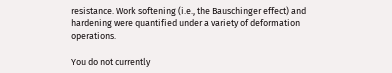resistance. Work softening (i.e., the Bauschinger effect) and hardening were quantified under a variety of deformation operations.

You do not currently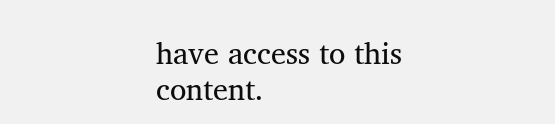have access to this content.